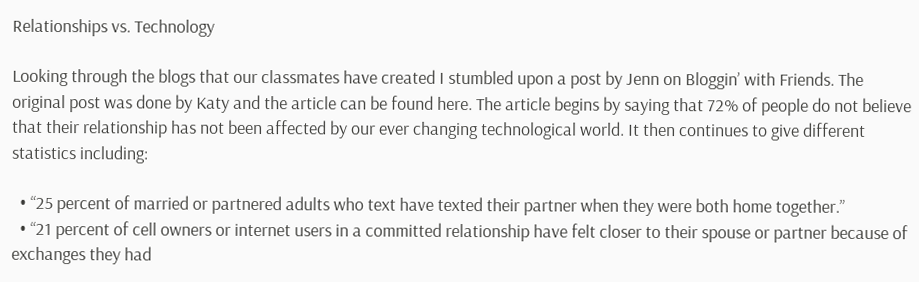Relationships vs. Technology

Looking through the blogs that our classmates have created I stumbled upon a post by Jenn on Bloggin’ with Friends. The original post was done by Katy and the article can be found here. The article begins by saying that 72% of people do not believe that their relationship has not been affected by our ever changing technological world. It then continues to give different statistics including:

  • “25 percent of married or partnered adults who text have texted their partner when they were both home together.”
  • “21 percent of cell owners or internet users in a committed relationship have felt closer to their spouse or partner because of exchanges they had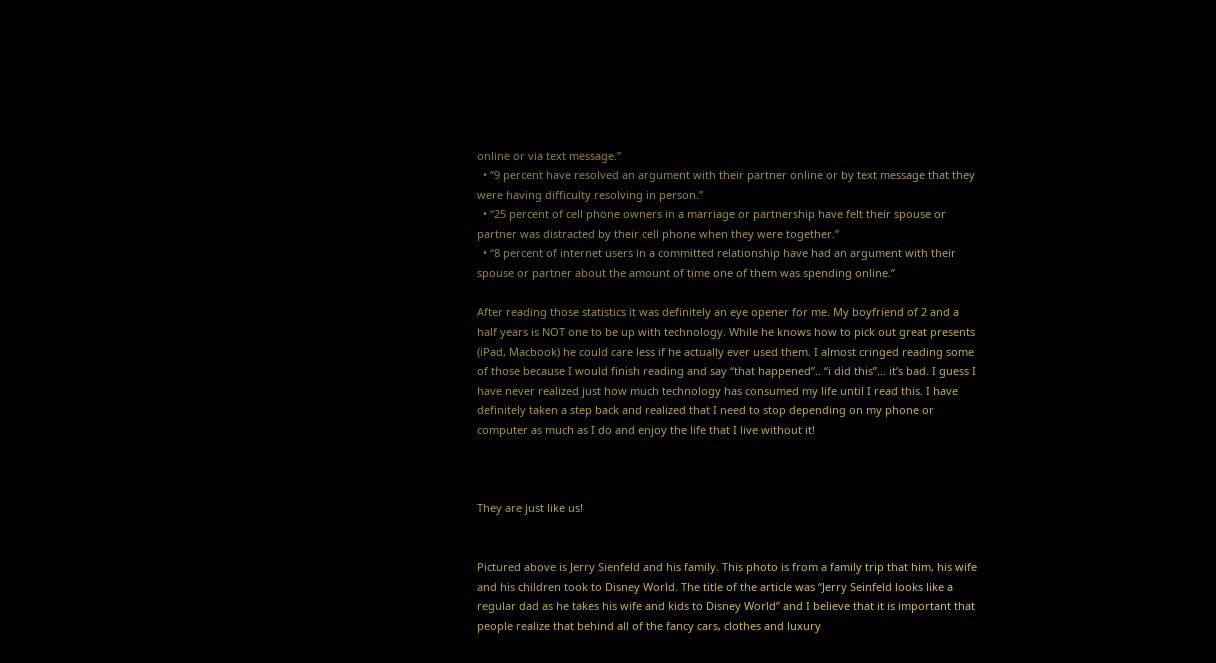online or via text message.”
  • “9 percent have resolved an argument with their partner online or by text message that they were having difficulty resolving in person.”
  • “25 percent of cell phone owners in a marriage or partnership have felt their spouse or partner was distracted by their cell phone when they were together.”
  • “8 percent of internet users in a committed relationship have had an argument with their spouse or partner about the amount of time one of them was spending online.”

After reading those statistics it was definitely an eye opener for me. My boyfriend of 2 and a half years is NOT one to be up with technology. While he knows how to pick out great presents (iPad, Macbook) he could care less if he actually ever used them. I almost cringed reading some of those because I would finish reading and say “that happened”.. “i did this”… it’s bad. I guess I have never realized just how much technology has consumed my life until I read this. I have definitely taken a step back and realized that I need to stop depending on my phone or computer as much as I do and enjoy the life that I live without it!



They are just like us!


Pictured above is Jerry Sienfeld and his family. This photo is from a family trip that him, his wife and his children took to Disney World. The title of the article was “Jerry Seinfeld looks like a regular dad as he takes his wife and kids to Disney World” and I believe that it is important that people realize that behind all of the fancy cars, clothes and luxury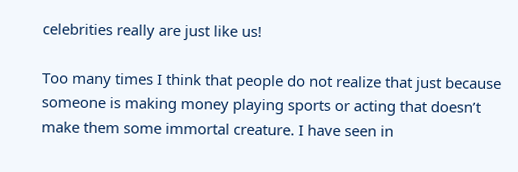celebrities really are just like us!

Too many times I think that people do not realize that just because someone is making money playing sports or acting that doesn’t make them some immortal creature. I have seen in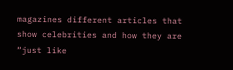magazines different articles that show celebrities and how they are “just like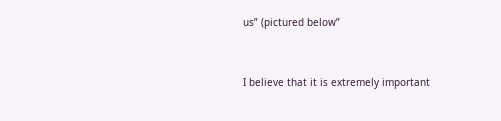us” (pictured below”



I believe that it is extremely important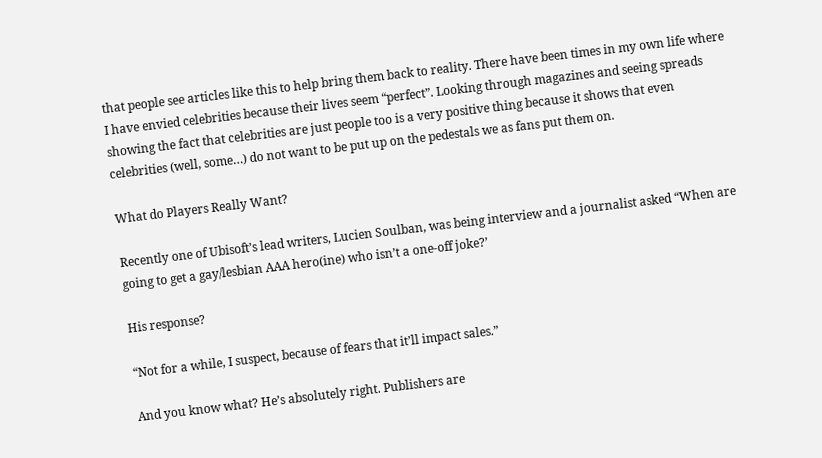that people see articles like this to help bring them back to reality. There have been times in my own life where I have envied celebrities because their lives seem “perfect”. Looking through magazines and seeing spreads showing the fact that celebrities are just people too is a very positive thing because it shows that even celebrities (well, some…) do not want to be put up on the pedestals we as fans put them on.

What do Players Really Want?

Recently one of Ubisoft’s lead writers, Lucien Soulban, was being interview and a journalist asked “When are going to get a gay/lesbian AAA hero(ine) who isn’t a one-off joke?’

His response?

“Not for a while, I suspect, because of fears that it’ll impact sales.”

And you know what? He’s absolutely right. Publishers are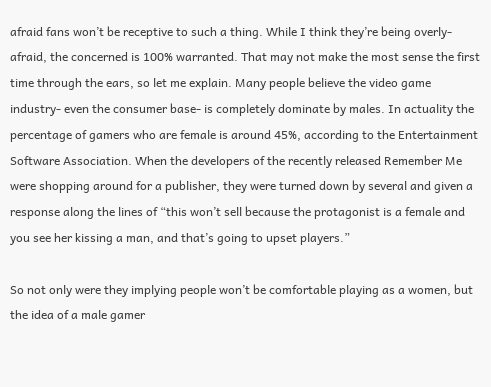afraid fans won’t be receptive to such a thing. While I think they’re being overly-afraid, the concerned is 100% warranted. That may not make the most sense the first time through the ears, so let me explain. Many people believe the video game industry- even the consumer base- is completely dominate by males. In actuality the percentage of gamers who are female is around 45%, according to the Entertainment Software Association. When the developers of the recently released Remember Me were shopping around for a publisher, they were turned down by several and given a response along the lines of “this won’t sell because the protagonist is a female and you see her kissing a man, and that’s going to upset players.”

So not only were they implying people won’t be comfortable playing as a women, but the idea of a male gamer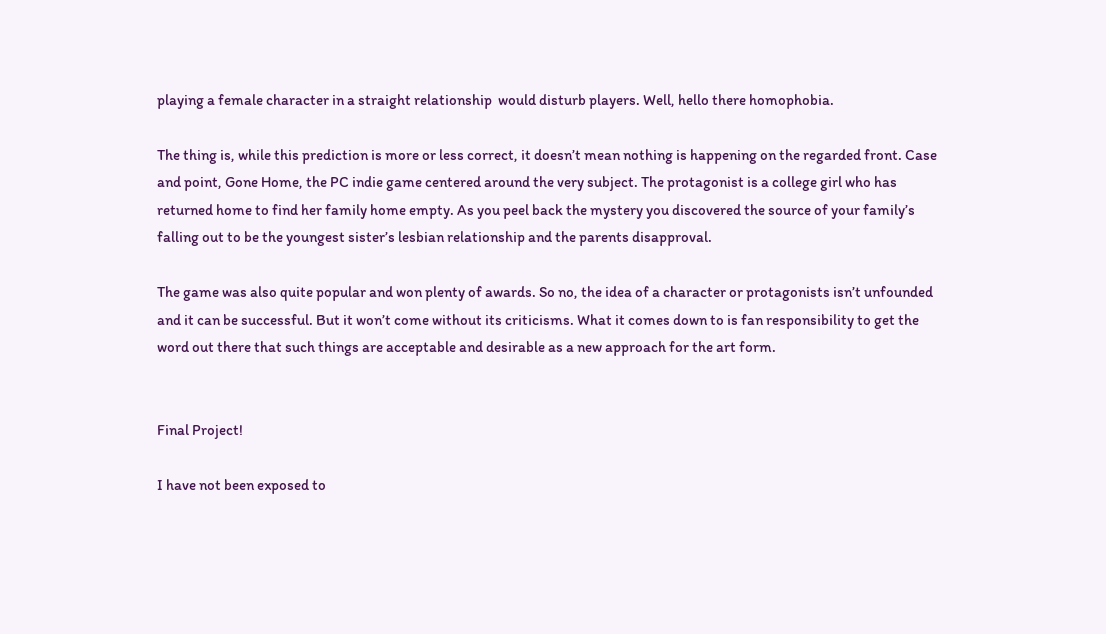playing a female character in a straight relationship  would disturb players. Well, hello there homophobia.

The thing is, while this prediction is more or less correct, it doesn’t mean nothing is happening on the regarded front. Case and point, Gone Home, the PC indie game centered around the very subject. The protagonist is a college girl who has returned home to find her family home empty. As you peel back the mystery you discovered the source of your family’s falling out to be the youngest sister’s lesbian relationship and the parents disapproval.

The game was also quite popular and won plenty of awards. So no, the idea of a character or protagonists isn’t unfounded and it can be successful. But it won’t come without its criticisms. What it comes down to is fan responsibility to get the word out there that such things are acceptable and desirable as a new approach for the art form.


Final Project!

I have not been exposed to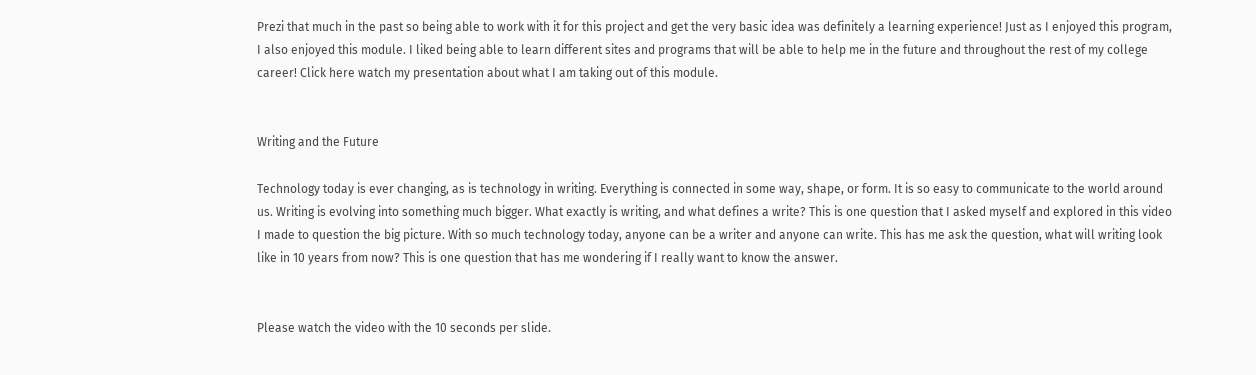Prezi that much in the past so being able to work with it for this project and get the very basic idea was definitely a learning experience! Just as I enjoyed this program, I also enjoyed this module. I liked being able to learn different sites and programs that will be able to help me in the future and throughout the rest of my college career! Click here watch my presentation about what I am taking out of this module.


Writing and the Future

Technology today is ever changing, as is technology in writing. Everything is connected in some way, shape, or form. It is so easy to communicate to the world around us. Writing is evolving into something much bigger. What exactly is writing, and what defines a write? This is one question that I asked myself and explored in this video I made to question the big picture. With so much technology today, anyone can be a writer and anyone can write. This has me ask the question, what will writing look like in 10 years from now? This is one question that has me wondering if I really want to know the answer.


Please watch the video with the 10 seconds per slide.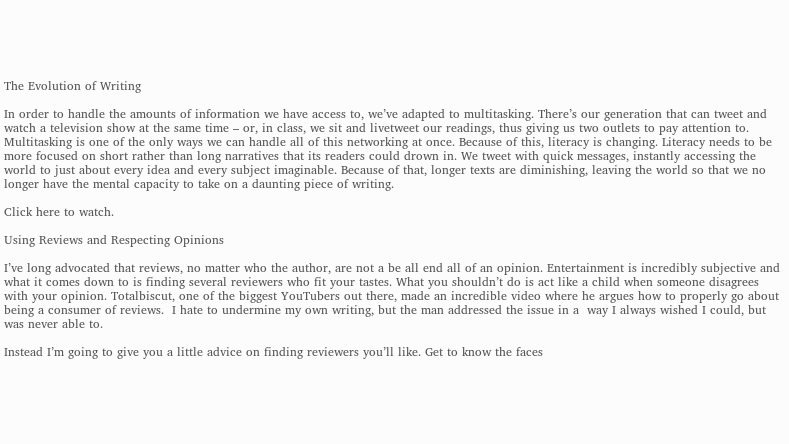The Evolution of Writing

In order to handle the amounts of information we have access to, we’ve adapted to multitasking. There’s our generation that can tweet and watch a television show at the same time – or, in class, we sit and livetweet our readings, thus giving us two outlets to pay attention to. Multitasking is one of the only ways we can handle all of this networking at once. Because of this, literacy is changing. Literacy needs to be more focused on short rather than long narratives that its readers could drown in. We tweet with quick messages, instantly accessing the world to just about every idea and every subject imaginable. Because of that, longer texts are diminishing, leaving the world so that we no longer have the mental capacity to take on a daunting piece of writing.

Click here to watch.

Using Reviews and Respecting Opinions

I’ve long advocated that reviews, no matter who the author, are not a be all end all of an opinion. Entertainment is incredibly subjective and what it comes down to is finding several reviewers who fit your tastes. What you shouldn’t do is act like a child when someone disagrees with your opinion. Totalbiscut, one of the biggest YouTubers out there, made an incredible video where he argues how to properly go about being a consumer of reviews.  I hate to undermine my own writing, but the man addressed the issue in a  way I always wished I could, but was never able to.

Instead I’m going to give you a little advice on finding reviewers you’ll like. Get to know the faces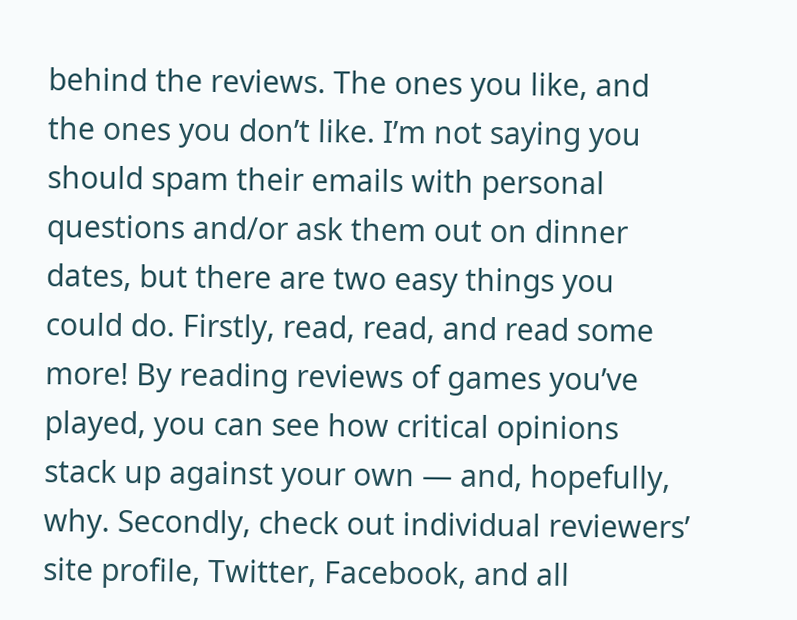behind the reviews. The ones you like, and the ones you don’t like. I’m not saying you should spam their emails with personal questions and/or ask them out on dinner dates, but there are two easy things you could do. Firstly, read, read, and read some more! By reading reviews of games you’ve played, you can see how critical opinions stack up against your own — and, hopefully, why. Secondly, check out individual reviewers’ site profile, Twitter, Facebook, and all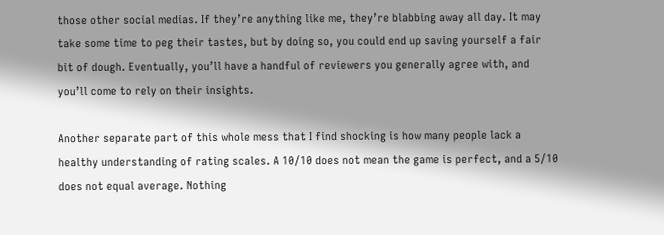those other social medias. If they’re anything like me, they’re blabbing away all day. It may take some time to peg their tastes, but by doing so, you could end up saving yourself a fair bit of dough. Eventually, you’ll have a handful of reviewers you generally agree with, and you’ll come to rely on their insights.

Another separate part of this whole mess that I find shocking is how many people lack a healthy understanding of rating scales. A 10/10 does not mean the game is perfect, and a 5/10 does not equal average. Nothing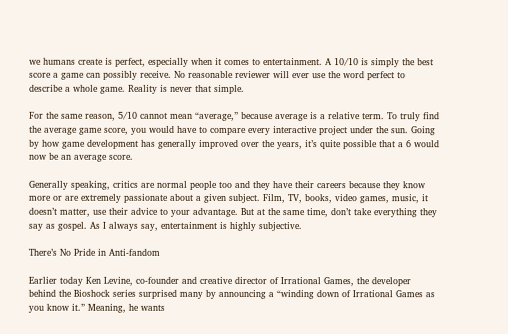we humans create is perfect, especially when it comes to entertainment. A 10/10 is simply the best score a game can possibly receive. No reasonable reviewer will ever use the word perfect to describe a whole game. Reality is never that simple.

For the same reason, 5/10 cannot mean “average,” because average is a relative term. To truly find the average game score, you would have to compare every interactive project under the sun. Going by how game development has generally improved over the years, it’s quite possible that a 6 would now be an average score.

Generally speaking, critics are normal people too and they have their careers because they know more or are extremely passionate about a given subject. Film, TV, books, video games, music, it doesn’t matter, use their advice to your advantage. But at the same time, don’t take everything they say as gospel. As I always say, entertainment is highly subjective.

There’s No Pride in Anti-fandom

Earlier today Ken Levine, co-founder and creative director of Irrational Games, the developer behind the Bioshock series surprised many by announcing a “winding down of Irrational Games as you know it.” Meaning, he wants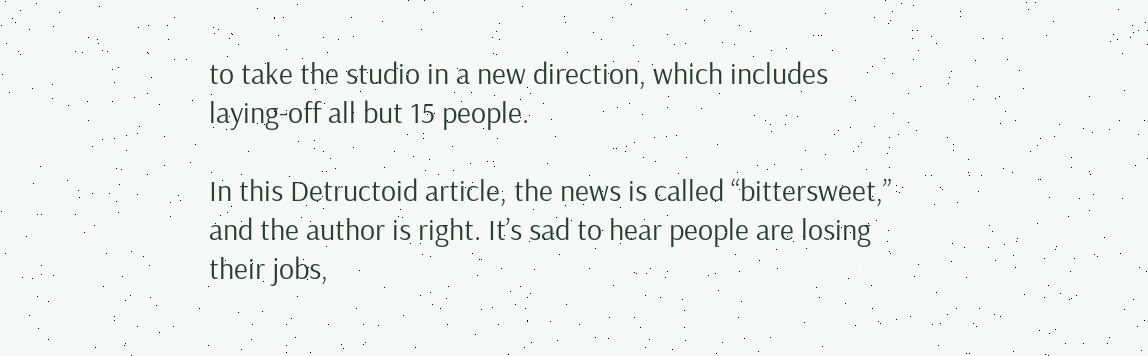to take the studio in a new direction, which includes laying-off all but 15 people.

In this Detructoid article, the news is called “bittersweet,” and the author is right. It’s sad to hear people are losing their jobs,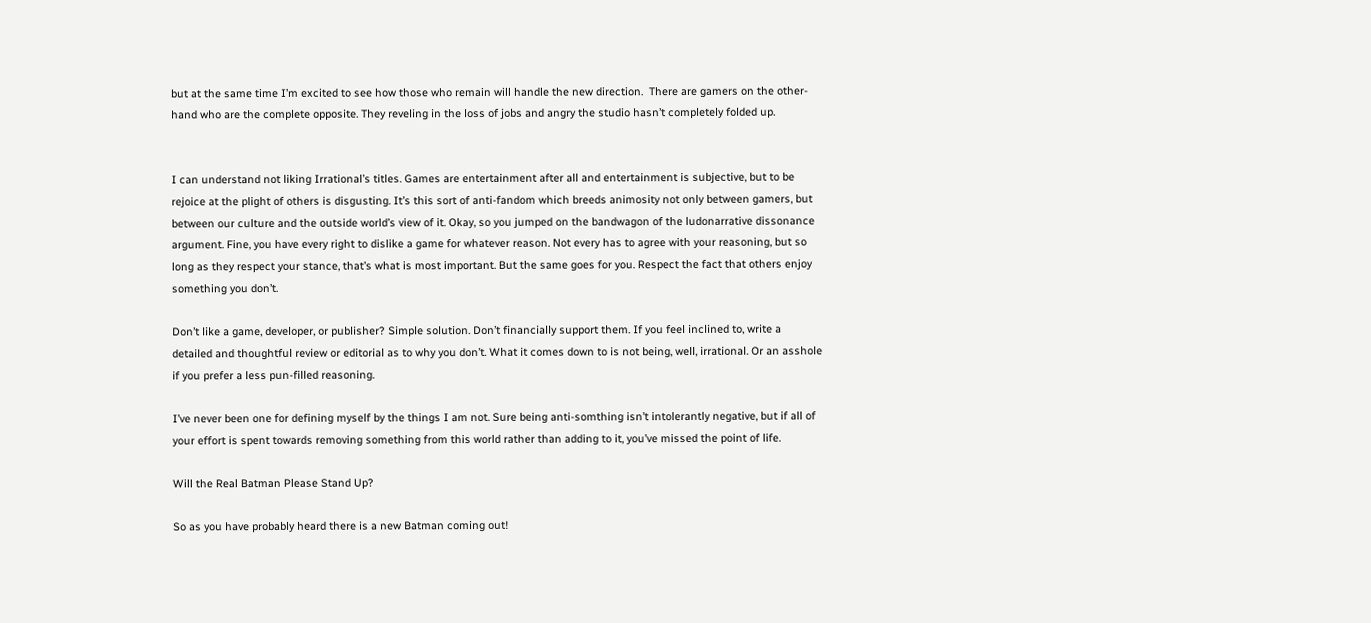but at the same time I’m excited to see how those who remain will handle the new direction.  There are gamers on the other-hand who are the complete opposite. They reveling in the loss of jobs and angry the studio hasn’t completely folded up.


I can understand not liking Irrational’s titles. Games are entertainment after all and entertainment is subjective, but to be rejoice at the plight of others is disgusting. It’s this sort of anti-fandom which breeds animosity not only between gamers, but between our culture and the outside world’s view of it. Okay, so you jumped on the bandwagon of the ludonarrative dissonance argument. Fine, you have every right to dislike a game for whatever reason. Not every has to agree with your reasoning, but so long as they respect your stance, that’s what is most important. But the same goes for you. Respect the fact that others enjoy something you don’t.

Don’t like a game, developer, or publisher? Simple solution. Don’t financially support them. If you feel inclined to, write a detailed and thoughtful review or editorial as to why you don’t. What it comes down to is not being, well, irrational. Or an asshole if you prefer a less pun-filled reasoning.

I’ve never been one for defining myself by the things I am not. Sure being anti-somthing isn’t intolerantly negative, but if all of your effort is spent towards removing something from this world rather than adding to it, you’ve missed the point of life.

Will the Real Batman Please Stand Up?

So as you have probably heard there is a new Batman coming out!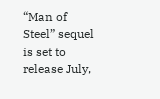“Man of Steel” sequel is set to release July,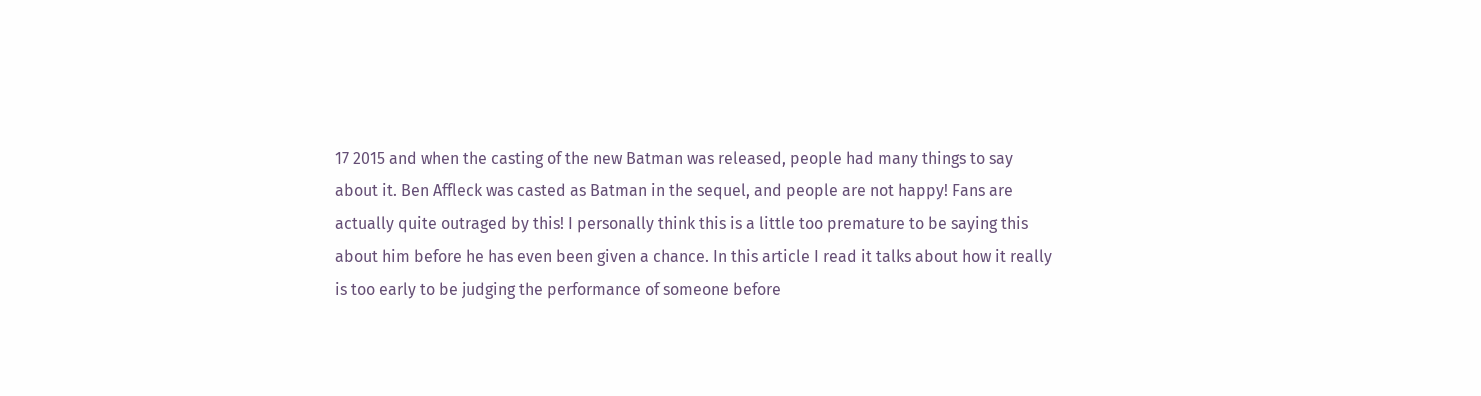17 2015 and when the casting of the new Batman was released, people had many things to say about it. Ben Affleck was casted as Batman in the sequel, and people are not happy! Fans are actually quite outraged by this! I personally think this is a little too premature to be saying this about him before he has even been given a chance. In this article I read it talks about how it really is too early to be judging the performance of someone before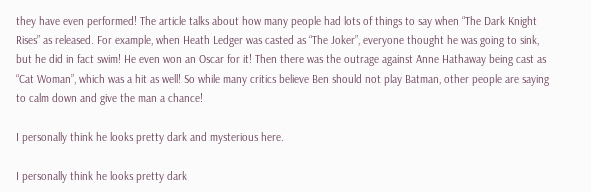they have even performed! The article talks about how many people had lots of things to say when “The Dark Knight Rises” as released. For example, when Heath Ledger was casted as “The Joker”, everyone thought he was going to sink, but he did in fact swim! He even won an Oscar for it! Then there was the outrage against Anne Hathaway being cast as “Cat Woman”, which was a hit as well! So while many critics believe Ben should not play Batman, other people are saying to calm down and give the man a chance!

I personally think he looks pretty dark and mysterious here.

I personally think he looks pretty dark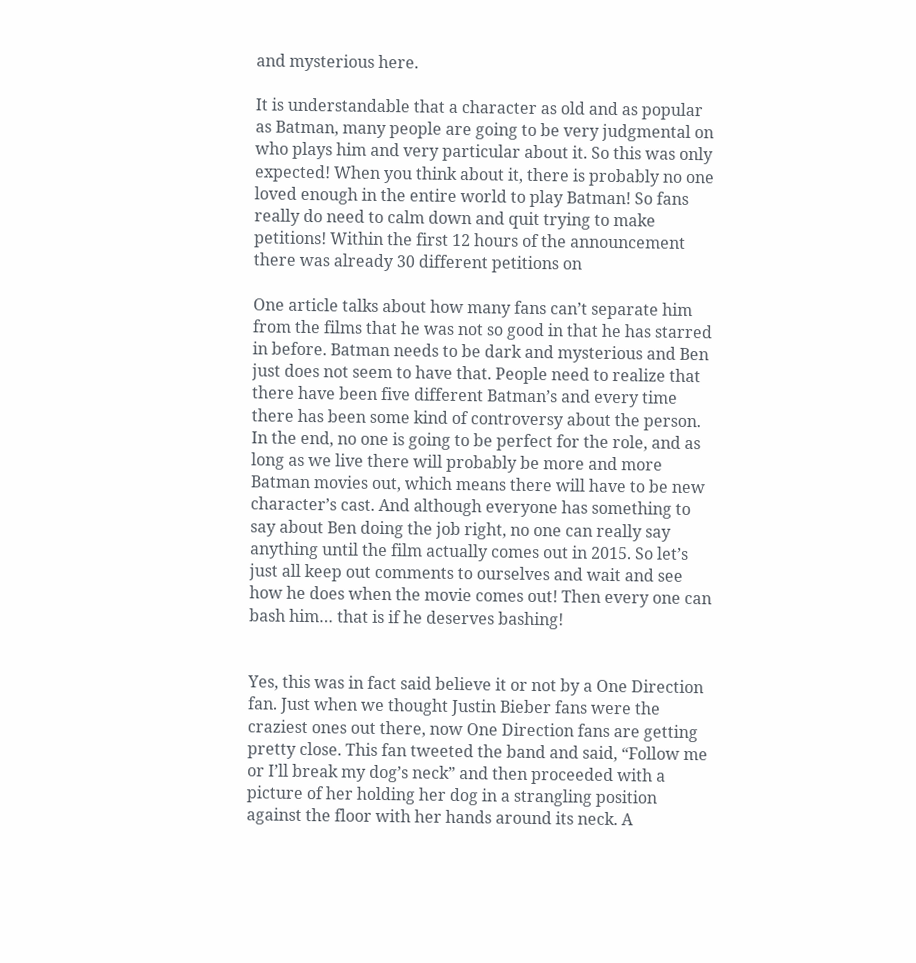and mysterious here.

It is understandable that a character as old and as popular as Batman, many people are going to be very judgmental on who plays him and very particular about it. So this was only expected! When you think about it, there is probably no one loved enough in the entire world to play Batman! So fans really do need to calm down and quit trying to make petitions! Within the first 12 hours of the announcement there was already 30 different petitions on

One article talks about how many fans can’t separate him from the films that he was not so good in that he has starred in before. Batman needs to be dark and mysterious and Ben just does not seem to have that. People need to realize that there have been five different Batman’s and every time there has been some kind of controversy about the person. In the end, no one is going to be perfect for the role, and as long as we live there will probably be more and more Batman movies out, which means there will have to be new character’s cast. And although everyone has something to say about Ben doing the job right, no one can really say anything until the film actually comes out in 2015. So let’s just all keep out comments to ourselves and wait and see how he does when the movie comes out! Then every one can bash him… that is if he deserves bashing!


Yes, this was in fact said believe it or not by a One Direction fan. Just when we thought Justin Bieber fans were the craziest ones out there, now One Direction fans are getting pretty close. This fan tweeted the band and said, “Follow me or I’ll break my dog’s neck” and then proceeded with a picture of her holding her dog in a strangling position against the floor with her hands around its neck. A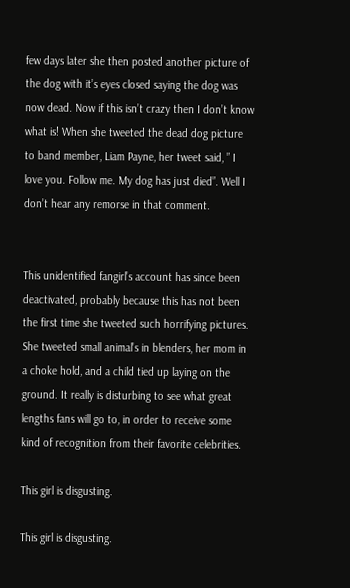few days later she then posted another picture of the dog with it’s eyes closed saying the dog was now dead. Now if this isn’t crazy then I don’t know what is! When she tweeted the dead dog picture to band member, Liam Payne, her tweet said, ” I love you. Follow me. My dog has just died”. Well I don’t hear any remorse in that comment.


This unidentified fangirl’s account has since been deactivated, probably because this has not been the first time she tweeted such horrifying pictures. She tweeted small animal’s in blenders, her mom in a choke hold, and a child tied up laying on the ground. It really is disturbing to see what great lengths fans will go to, in order to receive some kind of recognition from their favorite celebrities.

This girl is disgusting.

This girl is disgusting.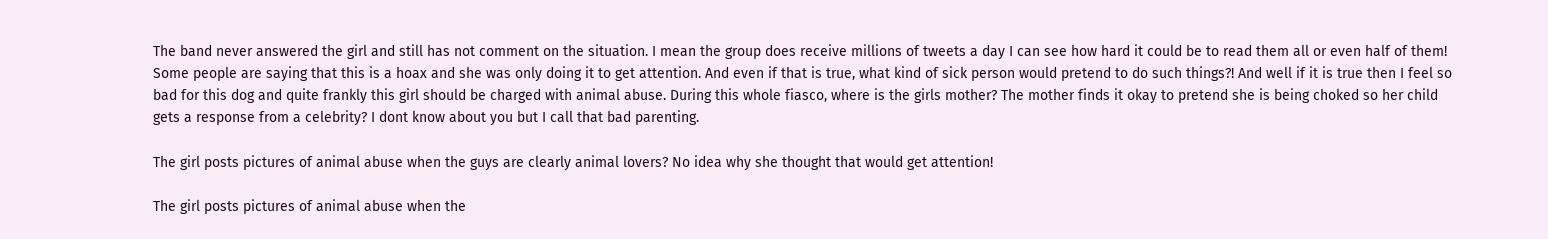The band never answered the girl and still has not comment on the situation. I mean the group does receive millions of tweets a day I can see how hard it could be to read them all or even half of them! Some people are saying that this is a hoax and she was only doing it to get attention. And even if that is true, what kind of sick person would pretend to do such things?! And well if it is true then I feel so bad for this dog and quite frankly this girl should be charged with animal abuse. During this whole fiasco, where is the girls mother? The mother finds it okay to pretend she is being choked so her child gets a response from a celebrity? I dont know about you but I call that bad parenting.

The girl posts pictures of animal abuse when the guys are clearly animal lovers? No idea why she thought that would get attention!

The girl posts pictures of animal abuse when the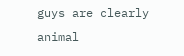guys are clearly animal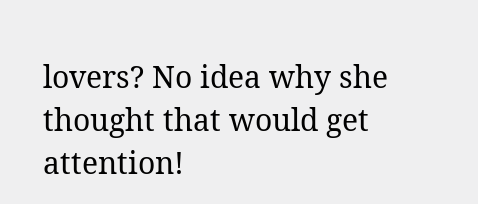lovers? No idea why she thought that would get attention!